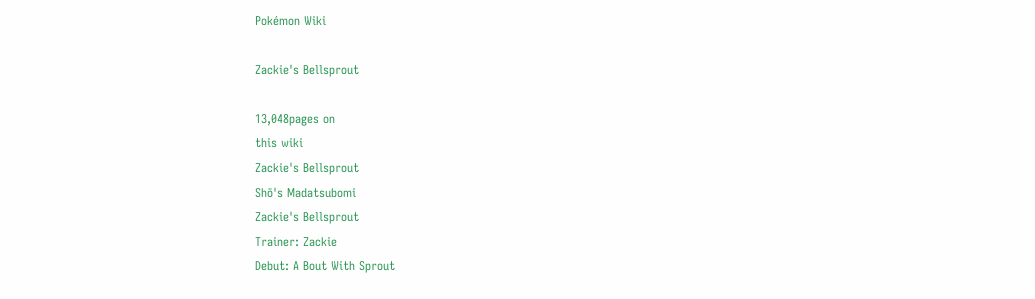Pokémon Wiki

Zackie's Bellsprout

13,048pages on
this wiki
Zackie's Bellsprout
Shō's Madatsubomi
Zackie's Bellsprout
Trainer: Zackie
Debut: A Bout With Sprout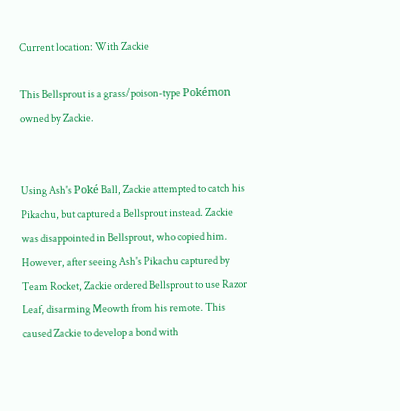Current location: With Zackie

This Bellsprout is a grass/poison-type Pokémon owned by Zackie.


Using Ash's Poké Ball, Zackie attempted to catch his Pikachu, but captured a Bellsprout instead. Zackie was disappointed in Bellsprout, who copied him. However, after seeing Ash's Pikachu captured by Team Rocket, Zackie ordered Bellsprout to use Razor Leaf, disarming Meowth from his remote. This caused Zackie to develop a bond with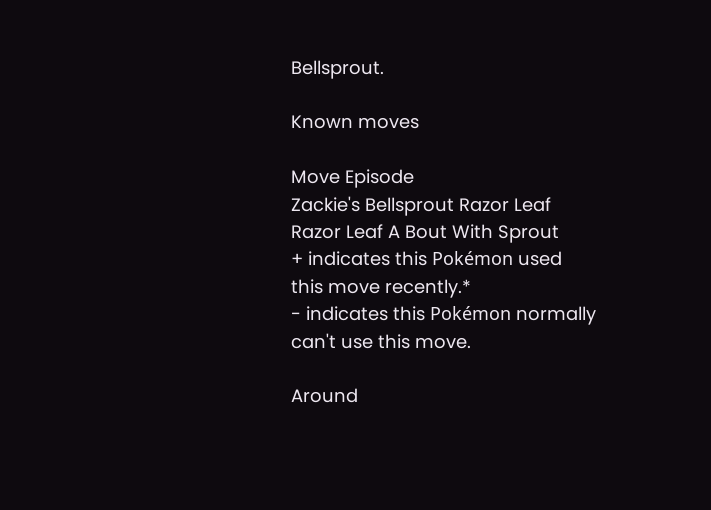Bellsprout.

Known moves

Move Episode
Zackie's Bellsprout Razor Leaf
Razor Leaf A Bout With Sprout
+ indicates this Pokémon used this move recently.*
- indicates this Pokémon normally can't use this move.

Around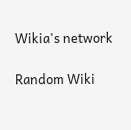Wikia's network

Random Wiki